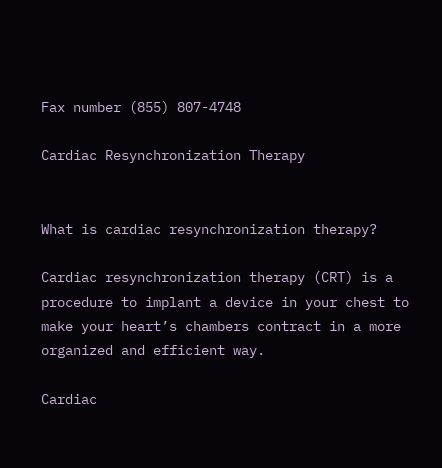Fax number (855) 807-4748

Cardiac Resynchronization Therapy


What is cardiac resynchronization therapy?

Cardiac resynchronization therapy (CRT) is a procedure to implant a device in your chest to make your heart’s chambers contract in a more organized and efficient way.

Cardiac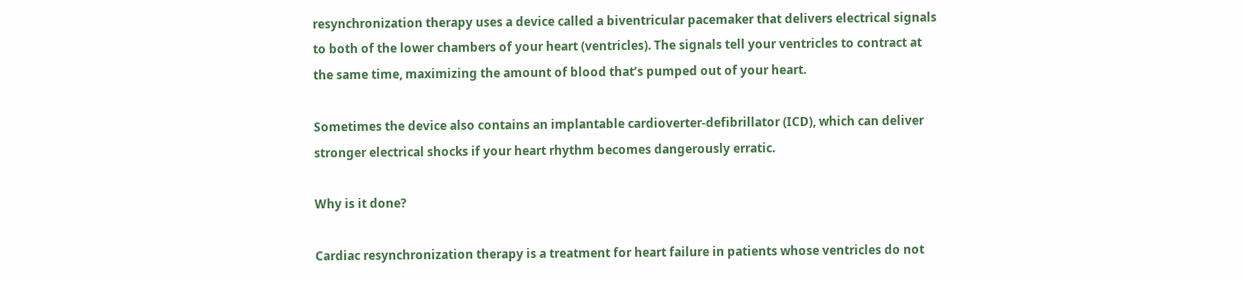resynchronization therapy uses a device called a biventricular pacemaker that delivers electrical signals to both of the lower chambers of your heart (ventricles). The signals tell your ventricles to contract at the same time, maximizing the amount of blood that’s pumped out of your heart.

Sometimes the device also contains an implantable cardioverter-defibrillator (ICD), which can deliver stronger electrical shocks if your heart rhythm becomes dangerously erratic.

Why is it done?

Cardiac resynchronization therapy is a treatment for heart failure in patients whose ventricles do not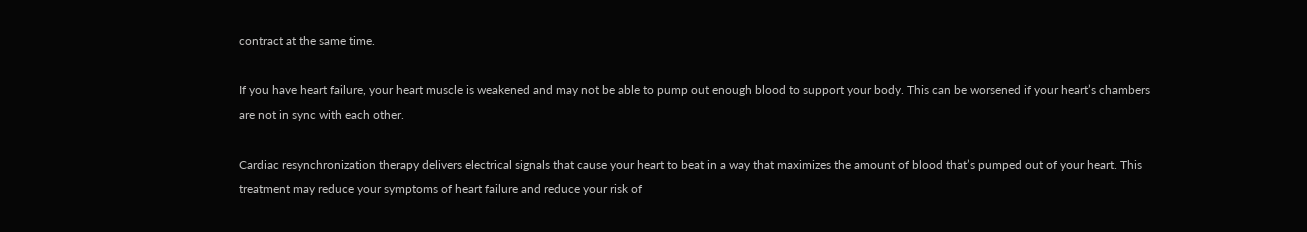contract at the same time.

If you have heart failure, your heart muscle is weakened and may not be able to pump out enough blood to support your body. This can be worsened if your heart’s chambers are not in sync with each other.

Cardiac resynchronization therapy delivers electrical signals that cause your heart to beat in a way that maximizes the amount of blood that’s pumped out of your heart. This treatment may reduce your symptoms of heart failure and reduce your risk of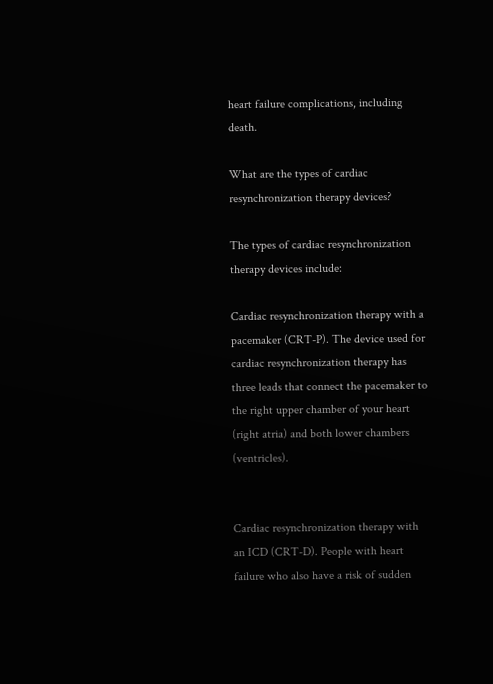heart failure complications, including death.

What are the types of cardiac resynchronization therapy devices?

The types of cardiac resynchronization therapy devices include:

Cardiac resynchronization therapy with a pacemaker (CRT-P). The device used for cardiac resynchronization therapy has three leads that connect the pacemaker to the right upper chamber of your heart (right atria) and both lower chambers (ventricles).


Cardiac resynchronization therapy with an ICD (CRT-D). People with heart failure who also have a risk of sudden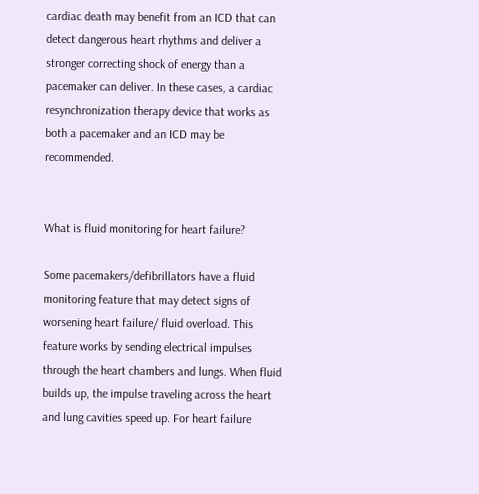cardiac death may benefit from an ICD that can detect dangerous heart rhythms and deliver a stronger correcting shock of energy than a pacemaker can deliver. In these cases, a cardiac resynchronization therapy device that works as both a pacemaker and an ICD may be recommended.


What is fluid monitoring for heart failure?

Some pacemakers/defibrillators have a fluid monitoring feature that may detect signs of worsening heart failure/ fluid overload. This feature works by sending electrical impulses through the heart chambers and lungs. When fluid builds up, the impulse traveling across the heart and lung cavities speed up. For heart failure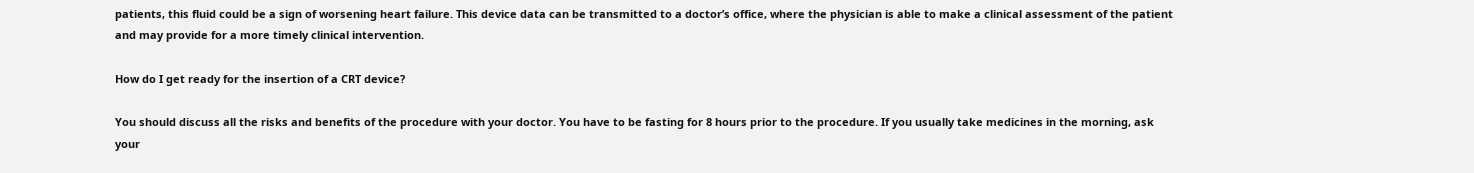patients, this fluid could be a sign of worsening heart failure. This device data can be transmitted to a doctor’s office, where the physician is able to make a clinical assessment of the patient and may provide for a more timely clinical intervention.

How do I get ready for the insertion of a CRT device?

You should discuss all the risks and benefits of the procedure with your doctor. You have to be fasting for 8 hours prior to the procedure. If you usually take medicines in the morning, ask your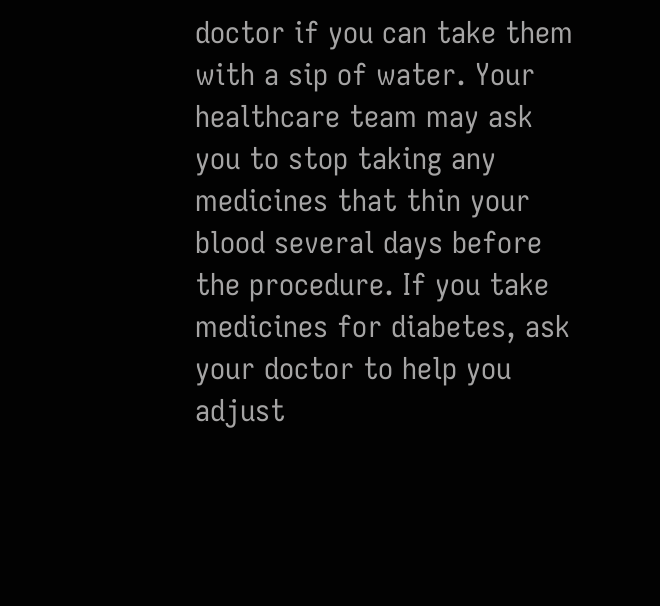doctor if you can take them with a sip of water. Your healthcare team may ask you to stop taking any medicines that thin your blood several days before the procedure. If you take medicines for diabetes, ask your doctor to help you adjust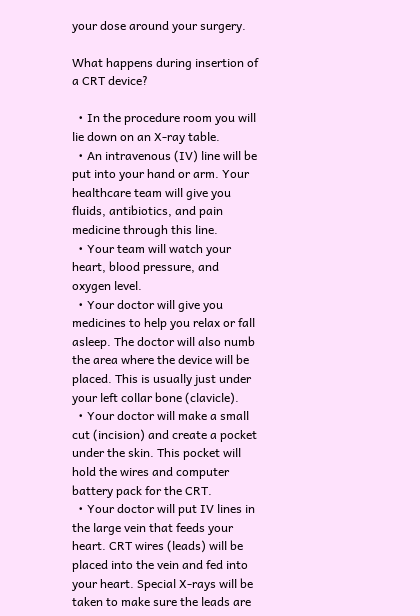your dose around your surgery.

What happens during insertion of a CRT device?

  • In the procedure room you will lie down on an X-ray table.
  • An intravenous (IV) line will be put into your hand or arm. Your healthcare team will give you fluids, antibiotics, and pain medicine through this line.
  • Your team will watch your heart, blood pressure, and oxygen level.
  • Your doctor will give you medicines to help you relax or fall asleep. The doctor will also numb the area where the device will be placed. This is usually just under your left collar bone (clavicle).
  • Your doctor will make a small cut (incision) and create a pocket under the skin. This pocket will hold the wires and computer battery pack for the CRT.
  • Your doctor will put IV lines in the large vein that feeds your heart. CRT wires (leads) will be placed into the vein and fed into your heart. Special X-rays will be taken to make sure the leads are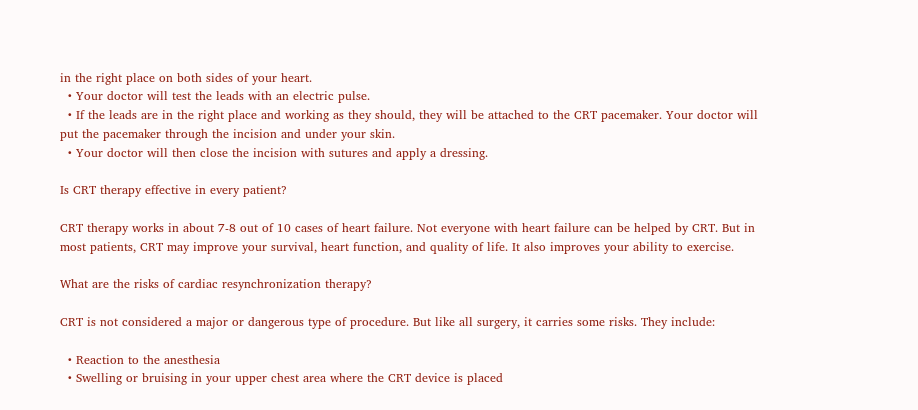in the right place on both sides of your heart.
  • Your doctor will test the leads with an electric pulse.
  • If the leads are in the right place and working as they should, they will be attached to the CRT pacemaker. Your doctor will put the pacemaker through the incision and under your skin.
  • Your doctor will then close the incision with sutures and apply a dressing.

Is CRT therapy effective in every patient?

CRT therapy works in about 7-8 out of 10 cases of heart failure. Not everyone with heart failure can be helped by CRT. But in most patients, CRT may improve your survival, heart function, and quality of life. It also improves your ability to exercise.

What are the risks of cardiac resynchronization therapy?

CRT is not considered a major or dangerous type of procedure. But like all surgery, it carries some risks. They include:

  • Reaction to the anesthesia
  • Swelling or bruising in your upper chest area where the CRT device is placed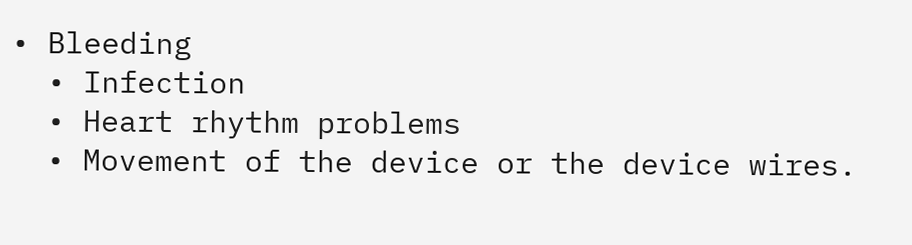• Bleeding
  • Infection
  • Heart rhythm problems
  • Movement of the device or the device wires.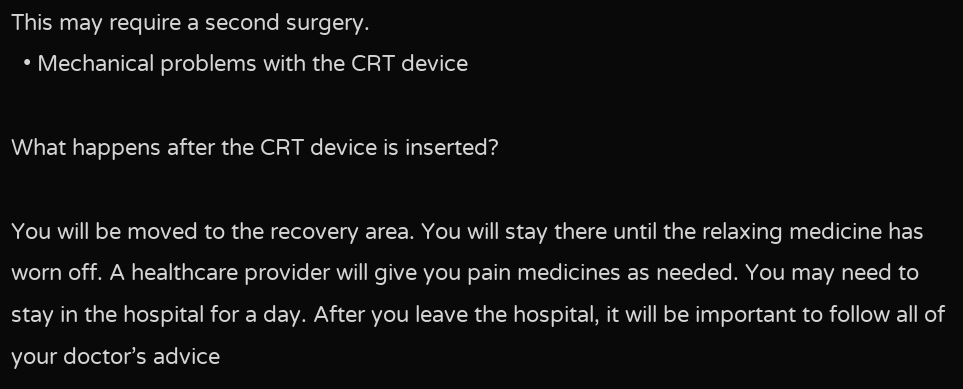This may require a second surgery.
  • Mechanical problems with the CRT device

What happens after the CRT device is inserted?

You will be moved to the recovery area. You will stay there until the relaxing medicine has worn off. A healthcare provider will give you pain medicines as needed. You may need to stay in the hospital for a day. After you leave the hospital, it will be important to follow all of your doctor’s advice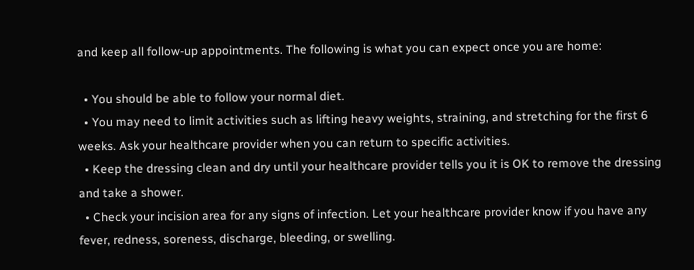and keep all follow-up appointments. The following is what you can expect once you are home:

  • You should be able to follow your normal diet.
  • You may need to limit activities such as lifting heavy weights, straining, and stretching for the first 6 weeks. Ask your healthcare provider when you can return to specific activities.
  • Keep the dressing clean and dry until your healthcare provider tells you it is OK to remove the dressing and take a shower.
  • Check your incision area for any signs of infection. Let your healthcare provider know if you have any fever, redness, soreness, discharge, bleeding, or swelling.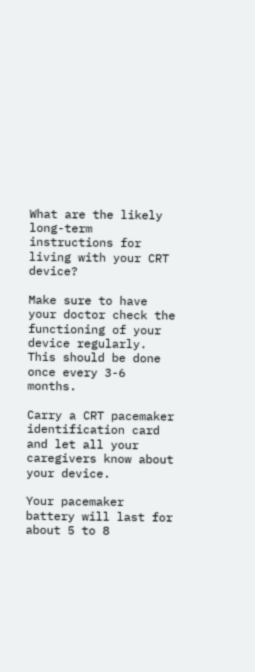What are the likely long-term instructions for living with your CRT device?

Make sure to have your doctor check the functioning of your device regularly. This should be done once every 3-6 months.

Carry a CRT pacemaker identification card and let all your caregivers know about your device.

Your pacemaker battery will last for about 5 to 8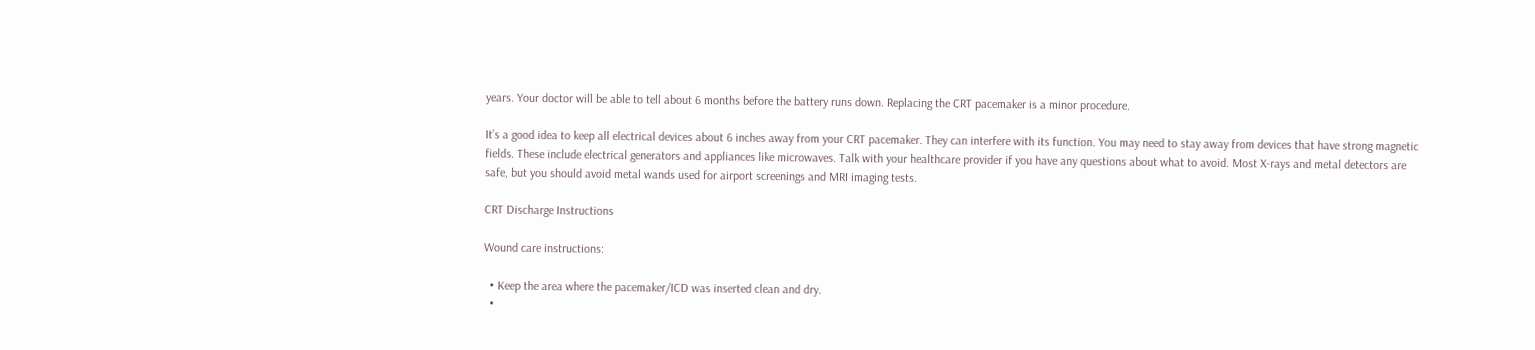years. Your doctor will be able to tell about 6 months before the battery runs down. Replacing the CRT pacemaker is a minor procedure.

It’s a good idea to keep all electrical devices about 6 inches away from your CRT pacemaker. They can interfere with its function. You may need to stay away from devices that have strong magnetic fields. These include electrical generators and appliances like microwaves. Talk with your healthcare provider if you have any questions about what to avoid. Most X-rays and metal detectors are safe, but you should avoid metal wands used for airport screenings and MRI imaging tests.

CRT Discharge Instructions

Wound care instructions:

  • Keep the area where the pacemaker/ICD was inserted clean and dry.
  •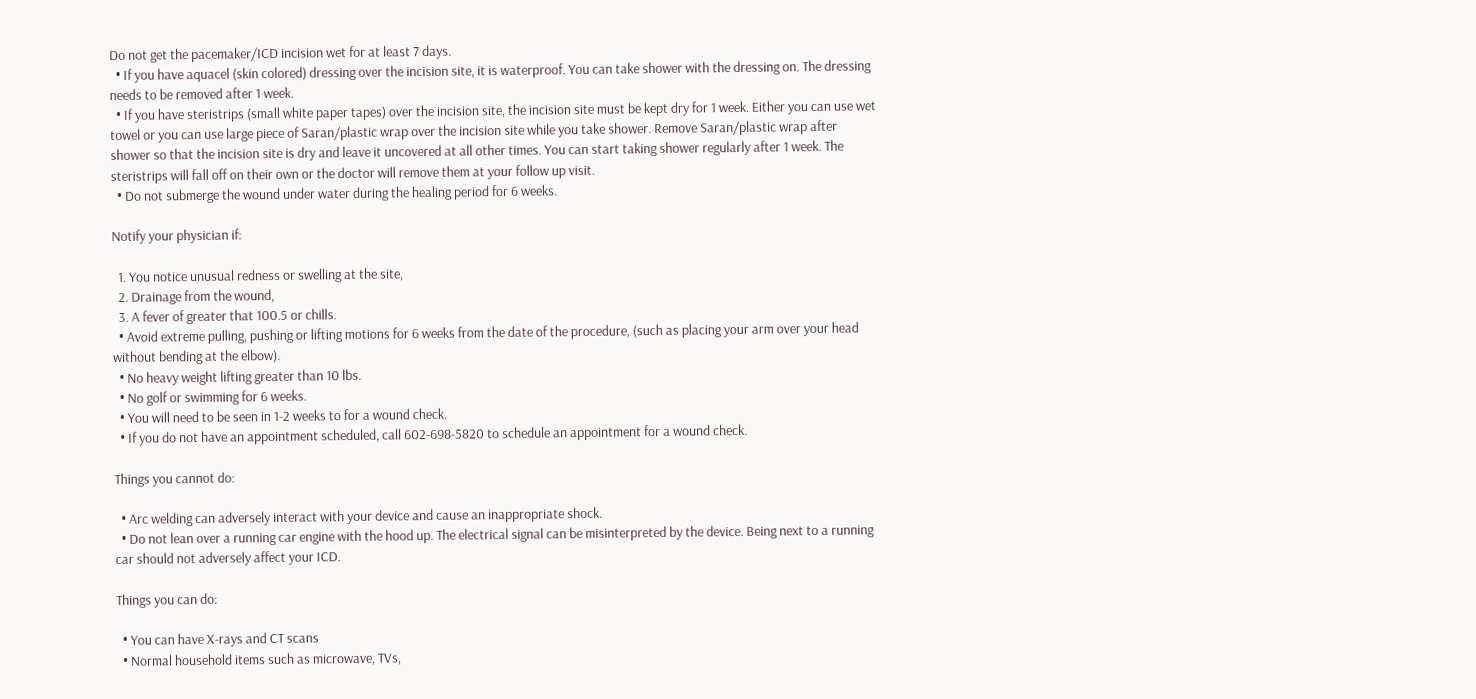Do not get the pacemaker/ICD incision wet for at least 7 days.
  • If you have aquacel (skin colored) dressing over the incision site, it is waterproof. You can take shower with the dressing on. The dressing needs to be removed after 1 week.
  • If you have steristrips (small white paper tapes) over the incision site, the incision site must be kept dry for 1 week. Either you can use wet towel or you can use large piece of Saran/plastic wrap over the incision site while you take shower. Remove Saran/plastic wrap after shower so that the incision site is dry and leave it uncovered at all other times. You can start taking shower regularly after 1 week. The steristrips will fall off on their own or the doctor will remove them at your follow up visit.
  • Do not submerge the wound under water during the healing period for 6 weeks.

Notify your physician if:

  1. You notice unusual redness or swelling at the site,
  2. Drainage from the wound,
  3. A fever of greater that 100.5 or chills.
  • Avoid extreme pulling, pushing or lifting motions for 6 weeks from the date of the procedure, (such as placing your arm over your head without bending at the elbow).
  • No heavy weight lifting greater than 10 lbs.
  • No golf or swimming for 6 weeks.
  • You will need to be seen in 1-2 weeks to for a wound check.
  • If you do not have an appointment scheduled, call 602-698-5820 to schedule an appointment for a wound check.

Things you cannot do:

  • Arc welding can adversely interact with your device and cause an inappropriate shock.
  • Do not lean over a running car engine with the hood up. The electrical signal can be misinterpreted by the device. Being next to a running car should not adversely affect your ICD.

Things you can do:

  • You can have X-rays and CT scans
  • Normal household items such as microwave, TVs,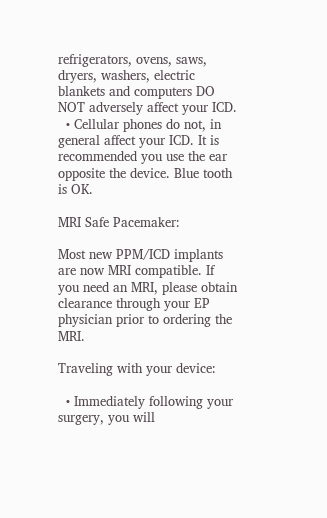refrigerators, ovens, saws, dryers, washers, electric blankets and computers DO NOT adversely affect your ICD.
  • Cellular phones do not, in general affect your ICD. It is recommended you use the ear opposite the device. Blue tooth is OK.

MRI Safe Pacemaker:

Most new PPM/ICD implants are now MRI compatible. If you need an MRI, please obtain clearance through your EP physician prior to ordering the MRI.

Traveling with your device:

  • Immediately following your surgery, you will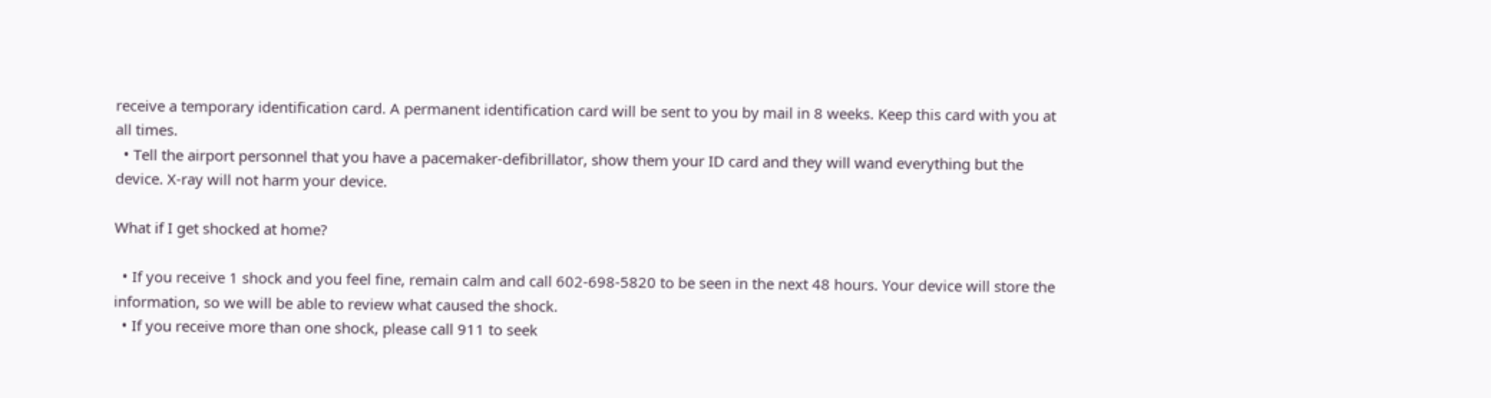receive a temporary identification card. A permanent identification card will be sent to you by mail in 8 weeks. Keep this card with you at all times.
  • Tell the airport personnel that you have a pacemaker-defibrillator, show them your ID card and they will wand everything but the device. X-ray will not harm your device.

What if I get shocked at home?

  • If you receive 1 shock and you feel fine, remain calm and call 602-698-5820 to be seen in the next 48 hours. Your device will store the information, so we will be able to review what caused the shock.
  • If you receive more than one shock, please call 911 to seek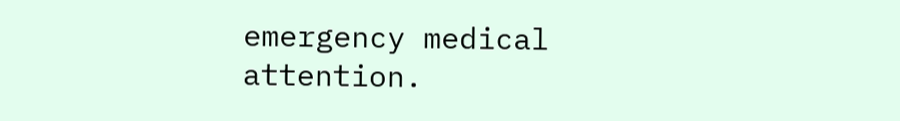emergency medical attention.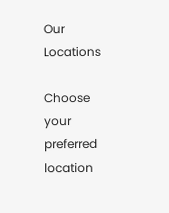Our Locations

Choose your preferred location